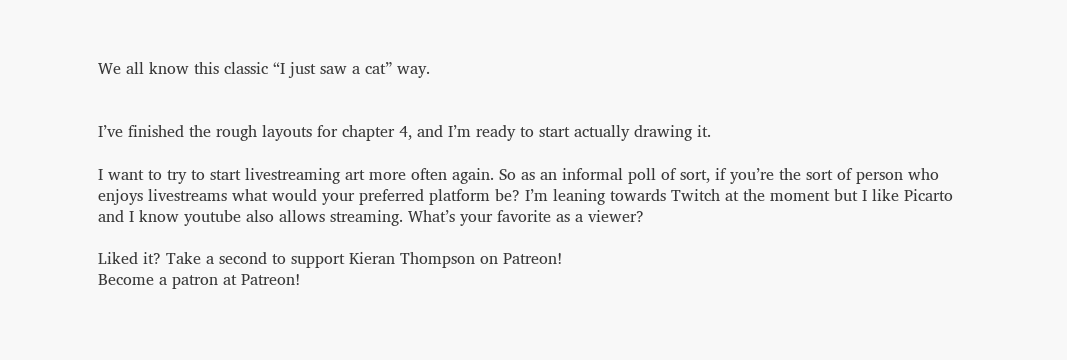We all know this classic “I just saw a cat” way.


I’ve finished the rough layouts for chapter 4, and I’m ready to start actually drawing it.

I want to try to start livestreaming art more often again. So as an informal poll of sort, if you’re the sort of person who enjoys livestreams what would your preferred platform be? I’m leaning towards Twitch at the moment but I like Picarto and I know youtube also allows streaming. What’s your favorite as a viewer?

Liked it? Take a second to support Kieran Thompson on Patreon!
Become a patron at Patreon!